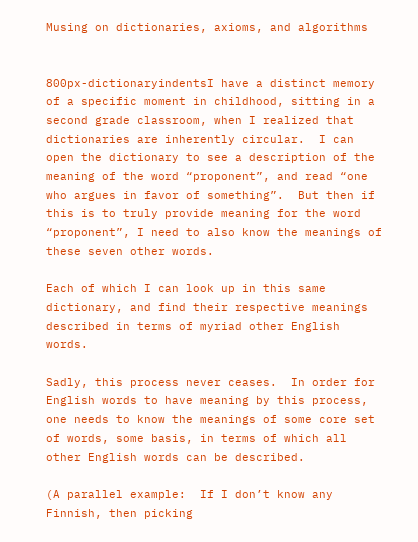Musing on dictionaries, axioms, and algorithms


800px-dictionaryindentsI have a distinct memory of a specific moment in childhood, sitting in a second grade classroom, when I realized that dictionaries are inherently circular.  I can open the dictionary to see a description of the meaning of the word “proponent”, and read “one who argues in favor of something”.  But then if this is to truly provide meaning for the word “proponent”, I need to also know the meanings of these seven other words.

Each of which I can look up in this same dictionary, and find their respective meanings described in terms of myriad other English words.

Sadly, this process never ceases.  In order for English words to have meaning by this process, one needs to know the meanings of some core set of words, some basis, in terms of which all other English words can be described.

(A parallel example:  If I don’t know any Finnish, then picking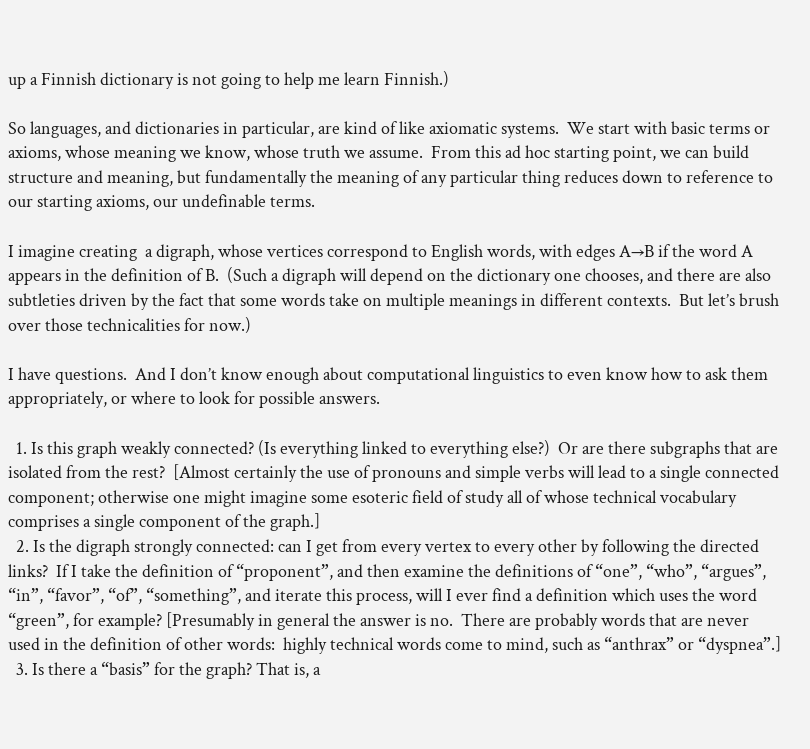up a Finnish dictionary is not going to help me learn Finnish.)

So languages, and dictionaries in particular, are kind of like axiomatic systems.  We start with basic terms or axioms, whose meaning we know, whose truth we assume.  From this ad hoc starting point, we can build structure and meaning, but fundamentally the meaning of any particular thing reduces down to reference to our starting axioms, our undefinable terms.

I imagine creating  a digraph, whose vertices correspond to English words, with edges A→B if the word A appears in the definition of B.  (Such a digraph will depend on the dictionary one chooses, and there are also subtleties driven by the fact that some words take on multiple meanings in different contexts.  But let’s brush over those technicalities for now.)

I have questions.  And I don’t know enough about computational linguistics to even know how to ask them appropriately, or where to look for possible answers.

  1. Is this graph weakly connected? (Is everything linked to everything else?)  Or are there subgraphs that are isolated from the rest?  [Almost certainly the use of pronouns and simple verbs will lead to a single connected component; otherwise one might imagine some esoteric field of study all of whose technical vocabulary comprises a single component of the graph.]
  2. Is the digraph strongly connected: can I get from every vertex to every other by following the directed links?  If I take the definition of “proponent”, and then examine the definitions of “one”, “who”, “argues”, “in”, “favor”, “of”, “something”, and iterate this process, will I ever find a definition which uses the word “green”, for example? [Presumably in general the answer is no.  There are probably words that are never used in the definition of other words:  highly technical words come to mind, such as “anthrax” or “dyspnea”.]
  3. Is there a “basis” for the graph? That is, a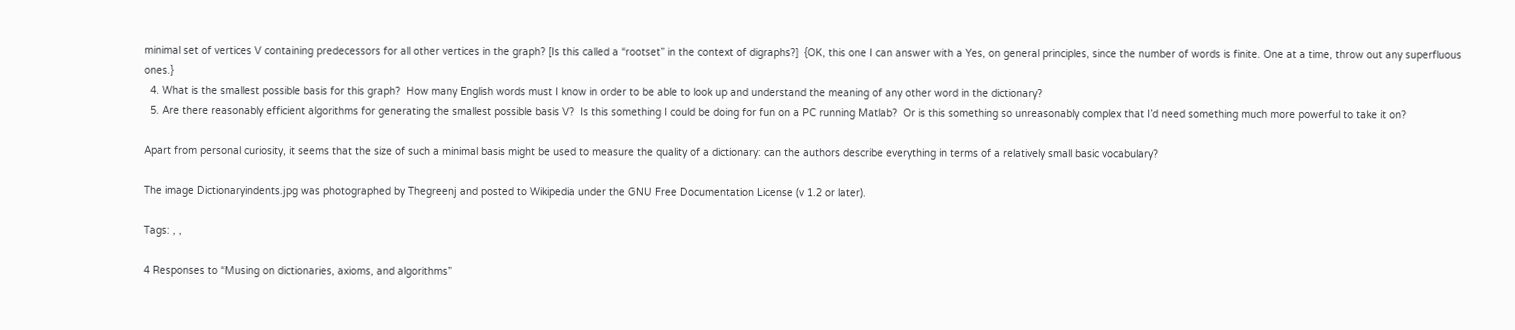minimal set of vertices V containing predecessors for all other vertices in the graph? [Is this called a “rootset” in the context of digraphs?]  {OK, this one I can answer with a Yes, on general principles, since the number of words is finite. One at a time, throw out any superfluous ones.}
  4. What is the smallest possible basis for this graph?  How many English words must I know in order to be able to look up and understand the meaning of any other word in the dictionary?
  5. Are there reasonably efficient algorithms for generating the smallest possible basis V?  Is this something I could be doing for fun on a PC running Matlab?  Or is this something so unreasonably complex that I’d need something much more powerful to take it on?

Apart from personal curiosity, it seems that the size of such a minimal basis might be used to measure the quality of a dictionary: can the authors describe everything in terms of a relatively small basic vocabulary?

The image Dictionaryindents.jpg was photographed by Thegreenj and posted to Wikipedia under the GNU Free Documentation License (v 1.2 or later).

Tags: , ,

4 Responses to “Musing on dictionaries, axioms, and algorithms”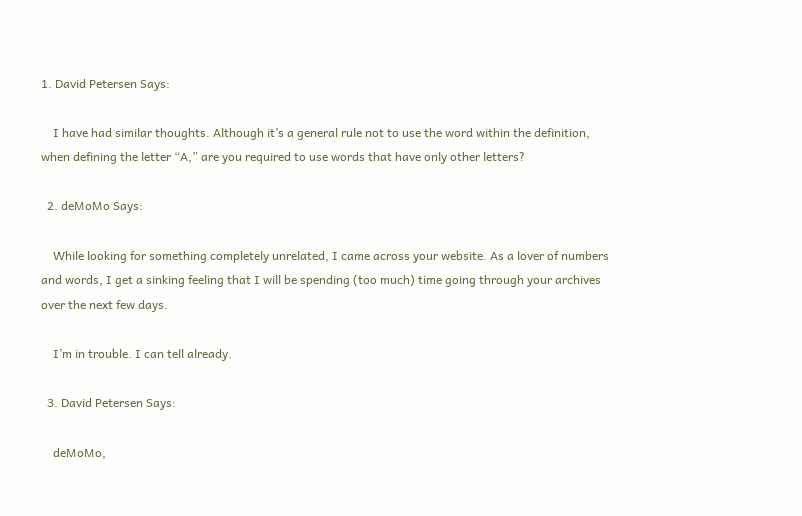1. David Petersen Says:

    I have had similar thoughts. Although it’s a general rule not to use the word within the definition, when defining the letter “A,” are you required to use words that have only other letters?

  2. deMoMo Says:

    While looking for something completely unrelated, I came across your website. As a lover of numbers and words, I get a sinking feeling that I will be spending (too much) time going through your archives over the next few days.

    I’m in trouble. I can tell already.

  3. David Petersen Says:

    deMoMo,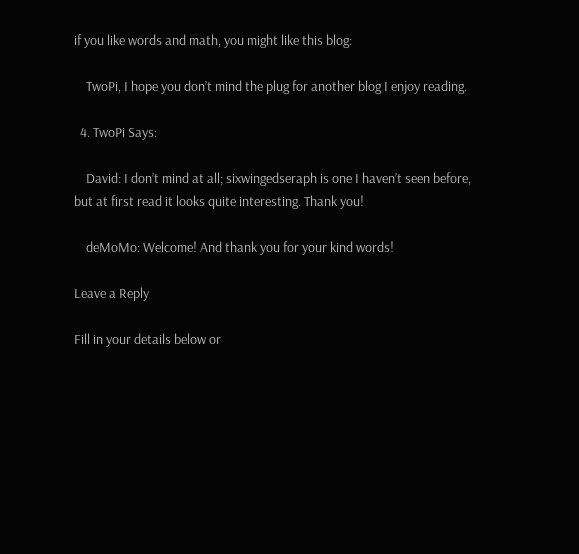if you like words and math, you might like this blog:

    TwoPi, I hope you don’t mind the plug for another blog I enjoy reading.

  4. TwoPi Says:

    David: I don’t mind at all; sixwingedseraph is one I haven’t seen before, but at first read it looks quite interesting. Thank you!

    deMoMo: Welcome! And thank you for your kind words!

Leave a Reply

Fill in your details below or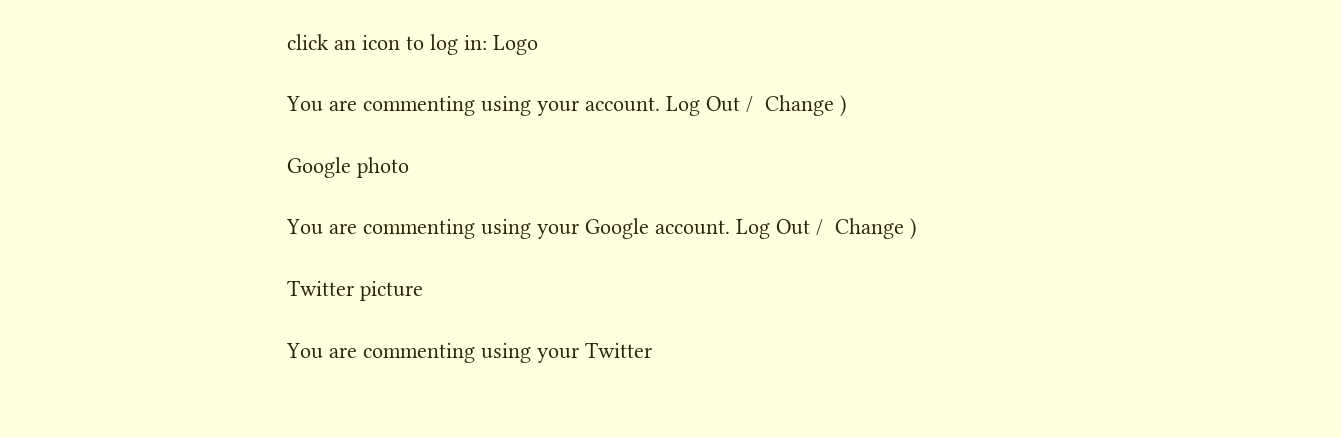click an icon to log in: Logo

You are commenting using your account. Log Out /  Change )

Google photo

You are commenting using your Google account. Log Out /  Change )

Twitter picture

You are commenting using your Twitter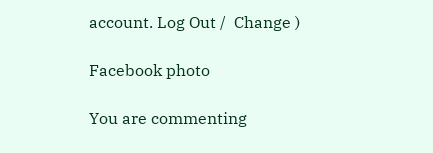account. Log Out /  Change )

Facebook photo

You are commenting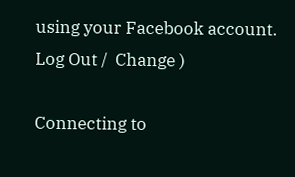using your Facebook account. Log Out /  Change )

Connecting to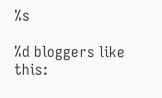%s

%d bloggers like this: